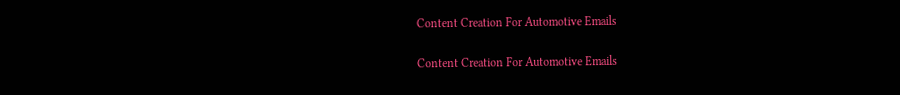Content Creation For Automotive Emails

Content Creation For Automotive Emails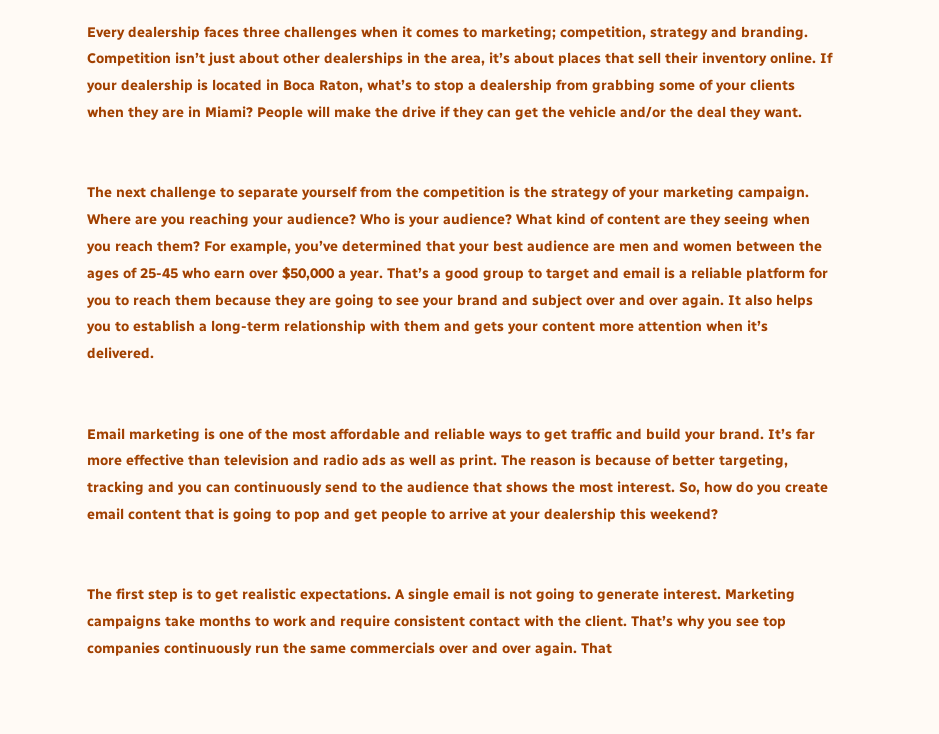Every dealership faces three challenges when it comes to marketing; competition, strategy and branding. Competition isn’t just about other dealerships in the area, it’s about places that sell their inventory online. If your dealership is located in Boca Raton, what’s to stop a dealership from grabbing some of your clients when they are in Miami? People will make the drive if they can get the vehicle and/or the deal they want.


The next challenge to separate yourself from the competition is the strategy of your marketing campaign. Where are you reaching your audience? Who is your audience? What kind of content are they seeing when you reach them? For example, you’ve determined that your best audience are men and women between the ages of 25-45 who earn over $50,000 a year. That’s a good group to target and email is a reliable platform for you to reach them because they are going to see your brand and subject over and over again. It also helps you to establish a long-term relationship with them and gets your content more attention when it’s delivered.


Email marketing is one of the most affordable and reliable ways to get traffic and build your brand. It’s far more effective than television and radio ads as well as print. The reason is because of better targeting, tracking and you can continuously send to the audience that shows the most interest. So, how do you create email content that is going to pop and get people to arrive at your dealership this weekend?


The first step is to get realistic expectations. A single email is not going to generate interest. Marketing campaigns take months to work and require consistent contact with the client. That’s why you see top companies continuously run the same commercials over and over again. That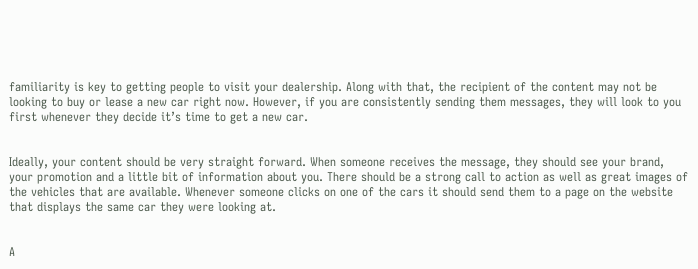familiarity is key to getting people to visit your dealership. Along with that, the recipient of the content may not be looking to buy or lease a new car right now. However, if you are consistently sending them messages, they will look to you first whenever they decide it’s time to get a new car.


Ideally, your content should be very straight forward. When someone receives the message, they should see your brand, your promotion and a little bit of information about you. There should be a strong call to action as well as great images of the vehicles that are available. Whenever someone clicks on one of the cars it should send them to a page on the website that displays the same car they were looking at.


A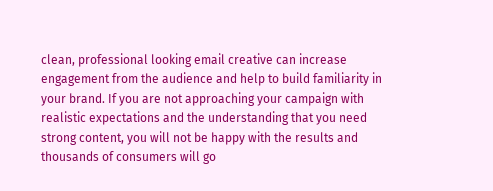clean, professional looking email creative can increase engagement from the audience and help to build familiarity in your brand. If you are not approaching your campaign with realistic expectations and the understanding that you need strong content, you will not be happy with the results and thousands of consumers will go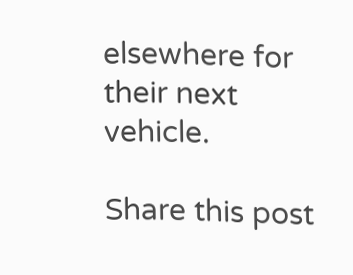elsewhere for their next vehicle.

Share this post